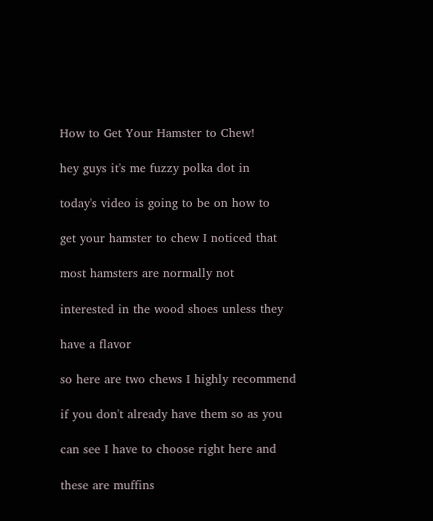How to Get Your Hamster to Chew!

hey guys it's me fuzzy polka dot in

today's video is going to be on how to

get your hamster to chew I noticed that

most hamsters are normally not

interested in the wood shoes unless they

have a flavor

so here are two chews I highly recommend

if you don't already have them so as you

can see I have to choose right here and

these are muffins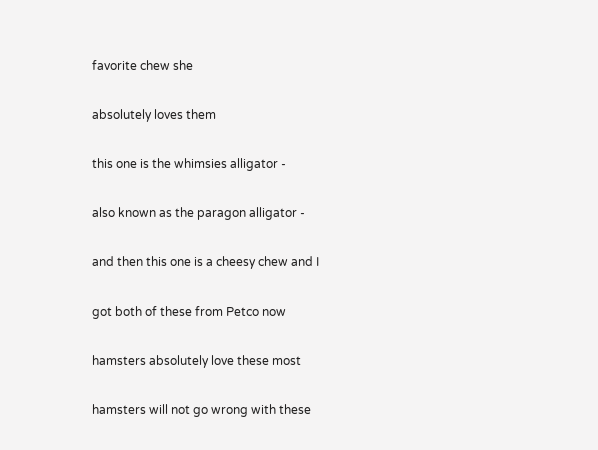favorite chew she

absolutely loves them

this one is the whimsies alligator -

also known as the paragon alligator -

and then this one is a cheesy chew and I

got both of these from Petco now

hamsters absolutely love these most

hamsters will not go wrong with these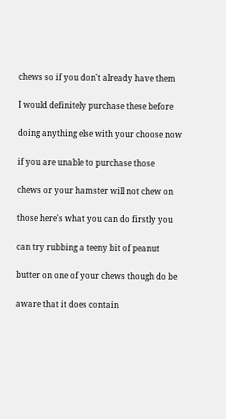chews so if you don't already have them

I would definitely purchase these before

doing anything else with your choose now

if you are unable to purchase those

chews or your hamster will not chew on

those here's what you can do firstly you

can try rubbing a teeny bit of peanut

butter on one of your chews though do be

aware that it does contain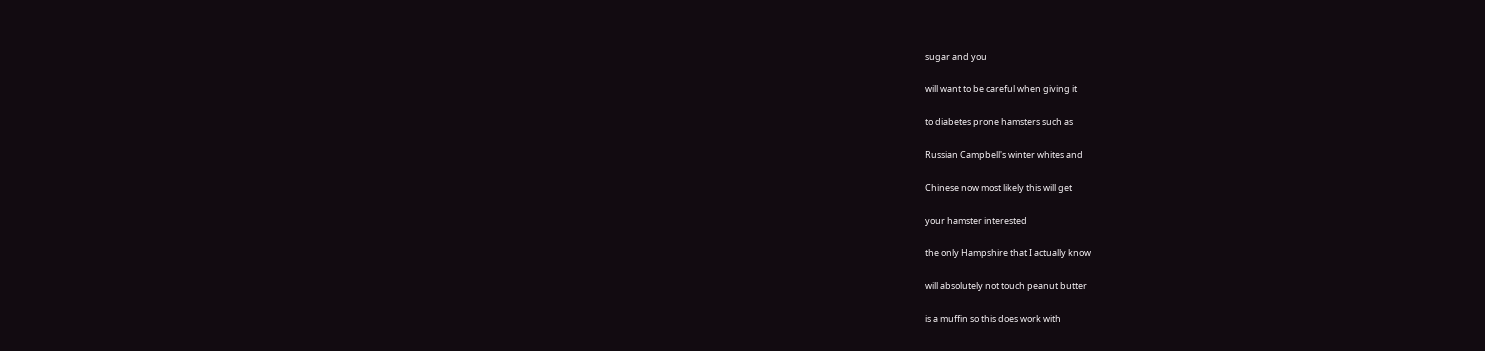sugar and you

will want to be careful when giving it

to diabetes prone hamsters such as

Russian Campbell's winter whites and

Chinese now most likely this will get

your hamster interested

the only Hampshire that I actually know

will absolutely not touch peanut butter

is a muffin so this does work with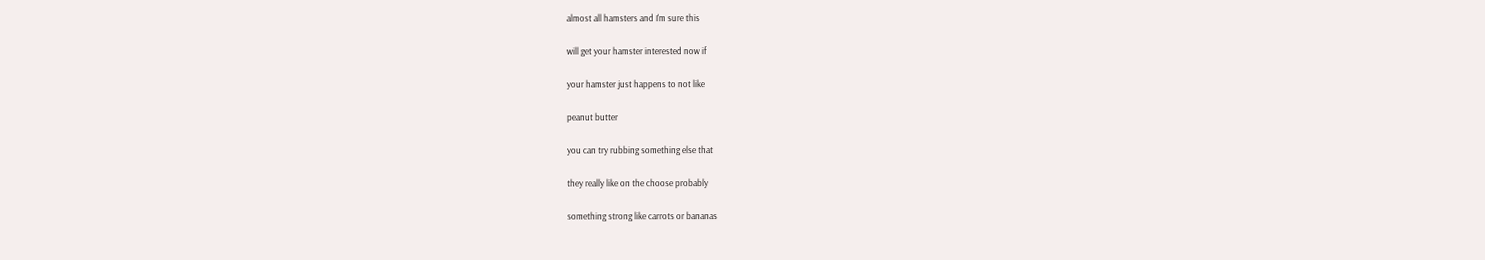almost all hamsters and I'm sure this

will get your hamster interested now if

your hamster just happens to not like

peanut butter

you can try rubbing something else that

they really like on the choose probably

something strong like carrots or bananas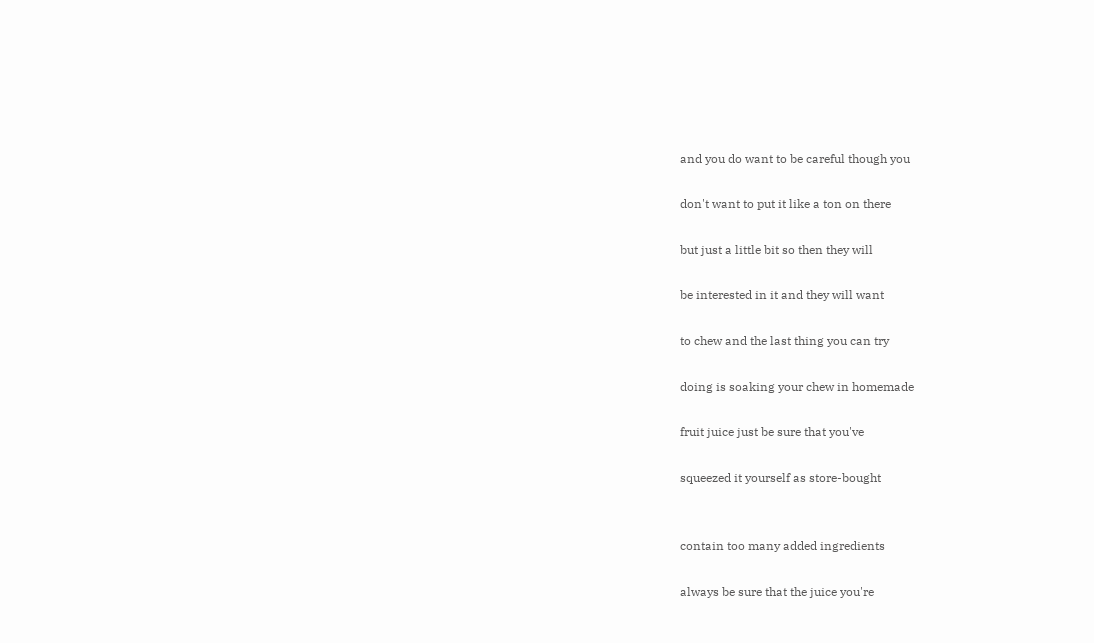and you do want to be careful though you

don't want to put it like a ton on there

but just a little bit so then they will

be interested in it and they will want

to chew and the last thing you can try

doing is soaking your chew in homemade

fruit juice just be sure that you've

squeezed it yourself as store-bought


contain too many added ingredients

always be sure that the juice you're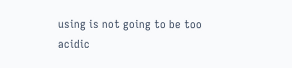using is not going to be too acidic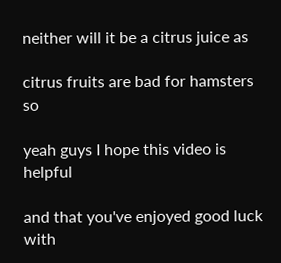neither will it be a citrus juice as

citrus fruits are bad for hamsters so

yeah guys I hope this video is helpful

and that you've enjoyed good luck with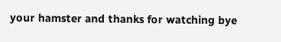your hamster and thanks for watching bye